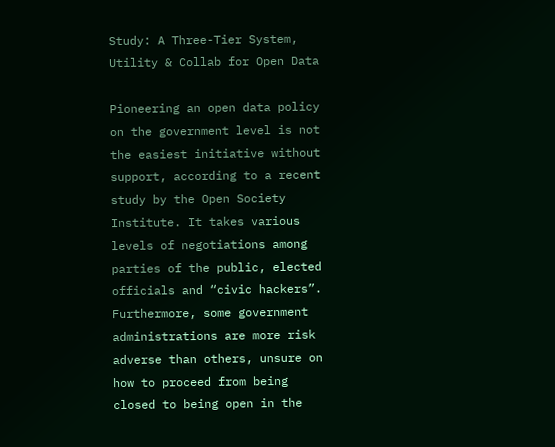Study: A Three-Tier System, Utility & Collab for Open Data

Pioneering an open data policy on the government level is not the easiest initiative without support, according to a recent study by the Open Society Institute. It takes various levels of negotiations among parties of the public, elected officials and “civic hackers”. Furthermore, some government administrations are more risk adverse than others, unsure on how to proceed from being closed to being open in the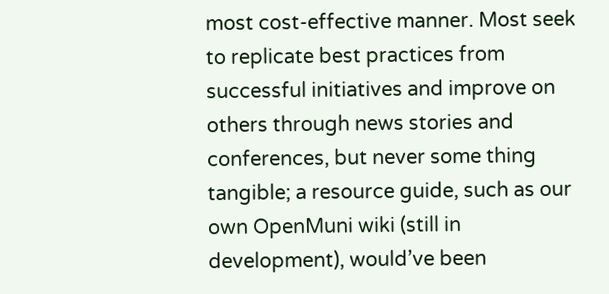most cost-effective manner. Most seek to replicate best practices from successful initiatives and improve on others through news stories and conferences, but never some thing tangible; a resource guide, such as our own OpenMuni wiki (still in development), would’ve been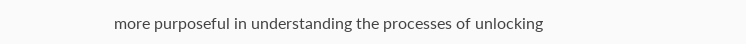more purposeful in understanding the processes of unlocking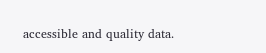accessible and quality data.